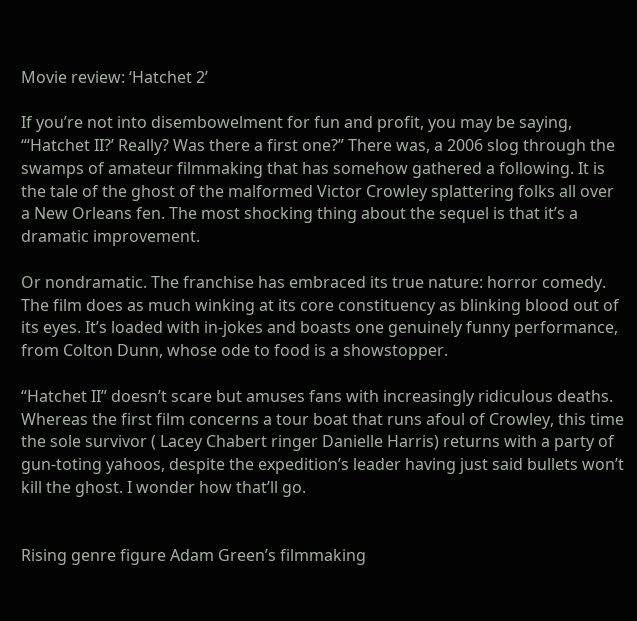Movie review: ‘Hatchet 2’

If you’re not into disembowelment for fun and profit, you may be saying, “‘Hatchet II?’ Really? Was there a first one?” There was, a 2006 slog through the swamps of amateur filmmaking that has somehow gathered a following. It is the tale of the ghost of the malformed Victor Crowley splattering folks all over a New Orleans fen. The most shocking thing about the sequel is that it’s a dramatic improvement.

Or nondramatic. The franchise has embraced its true nature: horror comedy. The film does as much winking at its core constituency as blinking blood out of its eyes. It’s loaded with in-jokes and boasts one genuinely funny performance, from Colton Dunn, whose ode to food is a showstopper.

“Hatchet II” doesn’t scare but amuses fans with increasingly ridiculous deaths. Whereas the first film concerns a tour boat that runs afoul of Crowley, this time the sole survivor ( Lacey Chabert ringer Danielle Harris) returns with a party of gun-toting yahoos, despite the expedition’s leader having just said bullets won’t kill the ghost. I wonder how that’ll go.


Rising genre figure Adam Green’s filmmaking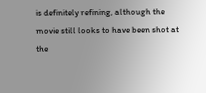is definitely refining, although the movie still looks to have been shot at the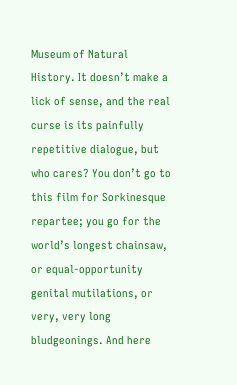Museum of Natural History. It doesn’t make a lick of sense, and the real curse is its painfully repetitive dialogue, but who cares? You don’t go to this film for Sorkinesque repartee; you go for the world’s longest chainsaw, or equal-opportunity genital mutilations, or very, very long bludgeonings. And here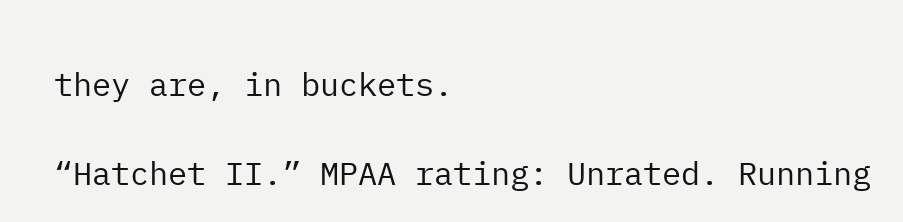they are, in buckets.

“Hatchet II.” MPAA rating: Unrated. Running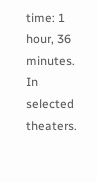time: 1 hour, 36 minutes. In selected theaters.